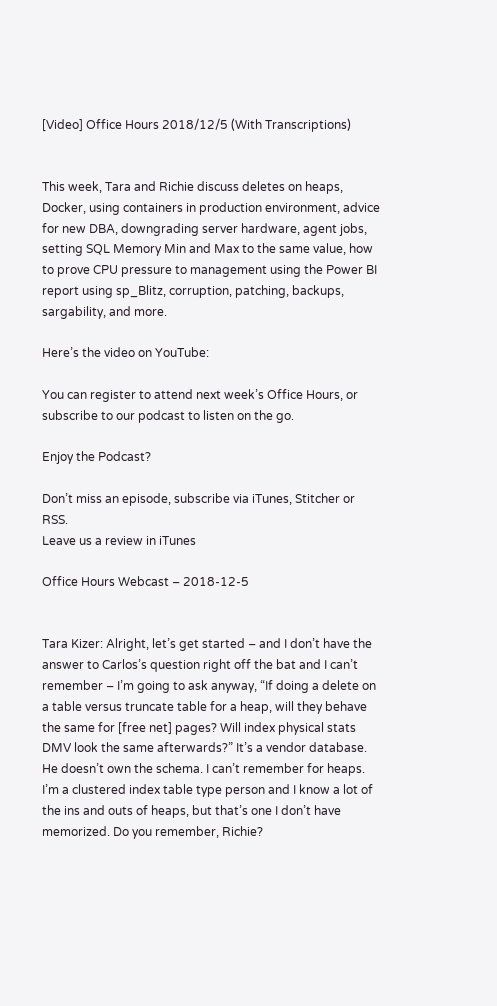[Video] Office Hours 2018/12/5 (With Transcriptions)


This week, Tara and Richie discuss deletes on heaps, Docker, using containers in production environment, advice for new DBA, downgrading server hardware, agent jobs, setting SQL Memory Min and Max to the same value, how to prove CPU pressure to management using the Power BI report using sp_Blitz, corruption, patching, backups, sargability, and more.

Here’s the video on YouTube:

You can register to attend next week’s Office Hours, or subscribe to our podcast to listen on the go.

Enjoy the Podcast?

Don’t miss an episode, subscribe via iTunes, Stitcher or RSS.
Leave us a review in iTunes

Office Hours Webcast – 2018-12-5


Tara Kizer: Alright, let’s get started – and I don’t have the answer to Carlos’s question right off the bat and I can’t remember – I’m going to ask anyway, “If doing a delete on a table versus truncate table for a heap, will they behave the same for [free net] pages? Will index physical stats DMV look the same afterwards?” It’s a vendor database. He doesn’t own the schema. I can’t remember for heaps. I’m a clustered index table type person and I know a lot of the ins and outs of heaps, but that’s one I don’t have memorized. Do you remember, Richie?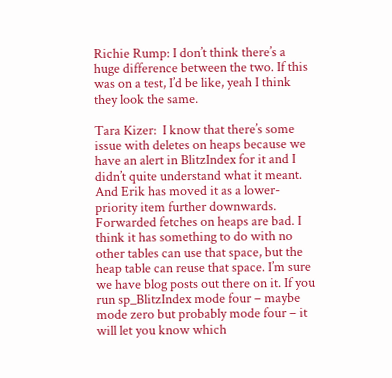Richie Rump: I don’t think there’s a huge difference between the two. If this was on a test, I’d be like, yeah I think they look the same.

Tara Kizer:  I know that there’s some issue with deletes on heaps because we have an alert in BlitzIndex for it and I didn’t quite understand what it meant. And Erik has moved it as a lower-priority item further downwards. Forwarded fetches on heaps are bad. I think it has something to do with no other tables can use that space, but the heap table can reuse that space. I’m sure we have blog posts out there on it. If you run sp_BlitzIndex mode four – maybe mode zero but probably mode four – it will let you know which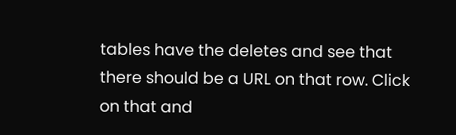tables have the deletes and see that there should be a URL on that row. Click on that and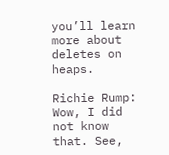you’ll learn more about deletes on heaps.

Richie Rump: Wow, I did not know that. See,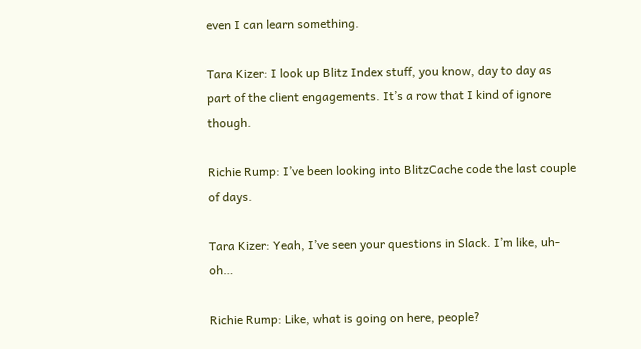even I can learn something.

Tara Kizer: I look up Blitz Index stuff, you know, day to day as part of the client engagements. It’s a row that I kind of ignore though.

Richie Rump: I’ve been looking into BlitzCache code the last couple of days.

Tara Kizer: Yeah, I’ve seen your questions in Slack. I’m like, uh-oh…

Richie Rump: Like, what is going on here, people?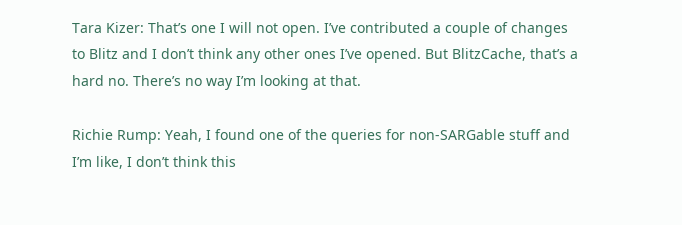Tara Kizer: That’s one I will not open. I’ve contributed a couple of changes to Blitz and I don’t think any other ones I’ve opened. But BlitzCache, that’s a hard no. There’s no way I’m looking at that.

Richie Rump: Yeah, I found one of the queries for non-SARGable stuff and I’m like, I don’t think this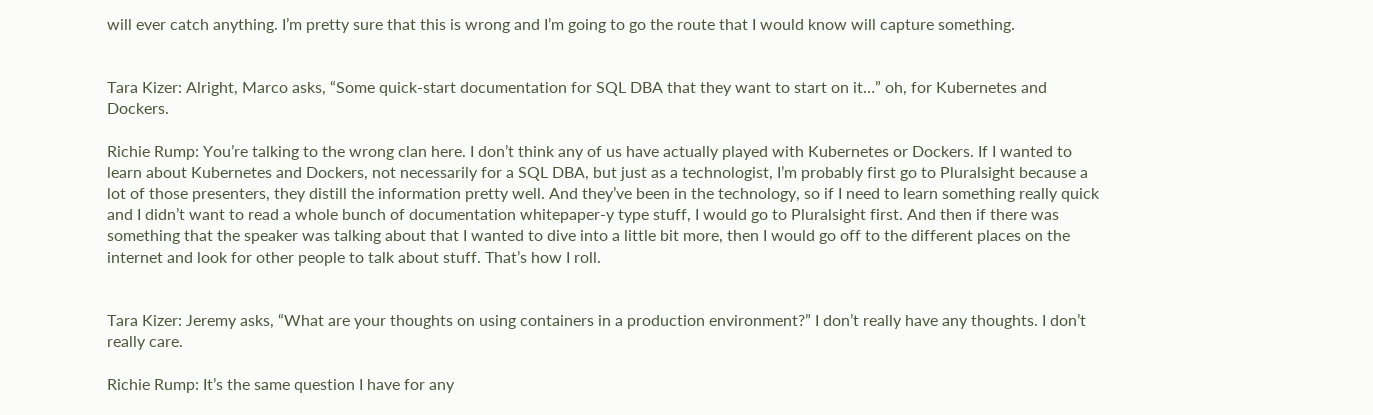will ever catch anything. I’m pretty sure that this is wrong and I’m going to go the route that I would know will capture something.


Tara Kizer: Alright, Marco asks, “Some quick-start documentation for SQL DBA that they want to start on it…” oh, for Kubernetes and Dockers.

Richie Rump: You’re talking to the wrong clan here. I don’t think any of us have actually played with Kubernetes or Dockers. If I wanted to learn about Kubernetes and Dockers, not necessarily for a SQL DBA, but just as a technologist, I’m probably first go to Pluralsight because a lot of those presenters, they distill the information pretty well. And they’ve been in the technology, so if I need to learn something really quick and I didn’t want to read a whole bunch of documentation whitepaper-y type stuff, I would go to Pluralsight first. And then if there was something that the speaker was talking about that I wanted to dive into a little bit more, then I would go off to the different places on the internet and look for other people to talk about stuff. That’s how I roll.


Tara Kizer: Jeremy asks, “What are your thoughts on using containers in a production environment?” I don’t really have any thoughts. I don’t really care.

Richie Rump: It’s the same question I have for any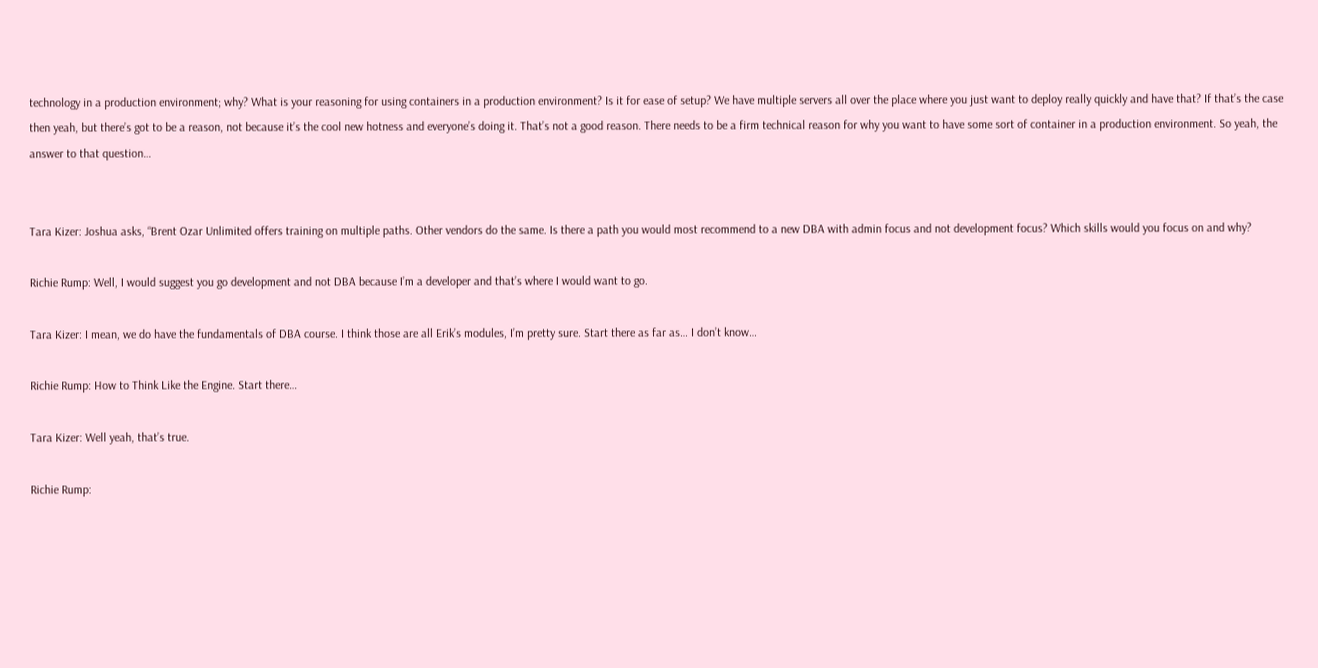technology in a production environment; why? What is your reasoning for using containers in a production environment? Is it for ease of setup? We have multiple servers all over the place where you just want to deploy really quickly and have that? If that’s the case then yeah, but there’s got to be a reason, not because it’s the cool new hotness and everyone’s doing it. That’s not a good reason. There needs to be a firm technical reason for why you want to have some sort of container in a production environment. So yeah, the answer to that question…


Tara Kizer: Joshua asks, “Brent Ozar Unlimited offers training on multiple paths. Other vendors do the same. Is there a path you would most recommend to a new DBA with admin focus and not development focus? Which skills would you focus on and why?

Richie Rump: Well, I would suggest you go development and not DBA because I’m a developer and that’s where I would want to go.

Tara Kizer: I mean, we do have the fundamentals of DBA course. I think those are all Erik’s modules, I’m pretty sure. Start there as far as… I don’t know…

Richie Rump: How to Think Like the Engine. Start there…

Tara Kizer: Well yeah, that’s true.

Richie Rump: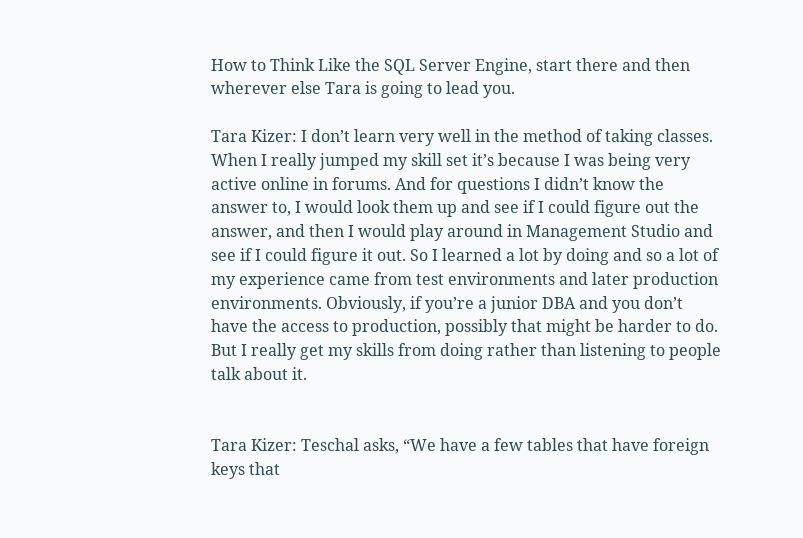How to Think Like the SQL Server Engine, start there and then wherever else Tara is going to lead you.

Tara Kizer: I don’t learn very well in the method of taking classes. When I really jumped my skill set it’s because I was being very active online in forums. And for questions I didn’t know the answer to, I would look them up and see if I could figure out the answer, and then I would play around in Management Studio and see if I could figure it out. So I learned a lot by doing and so a lot of my experience came from test environments and later production environments. Obviously, if you’re a junior DBA and you don’t have the access to production, possibly that might be harder to do. But I really get my skills from doing rather than listening to people talk about it.


Tara Kizer: Teschal asks, “We have a few tables that have foreign keys that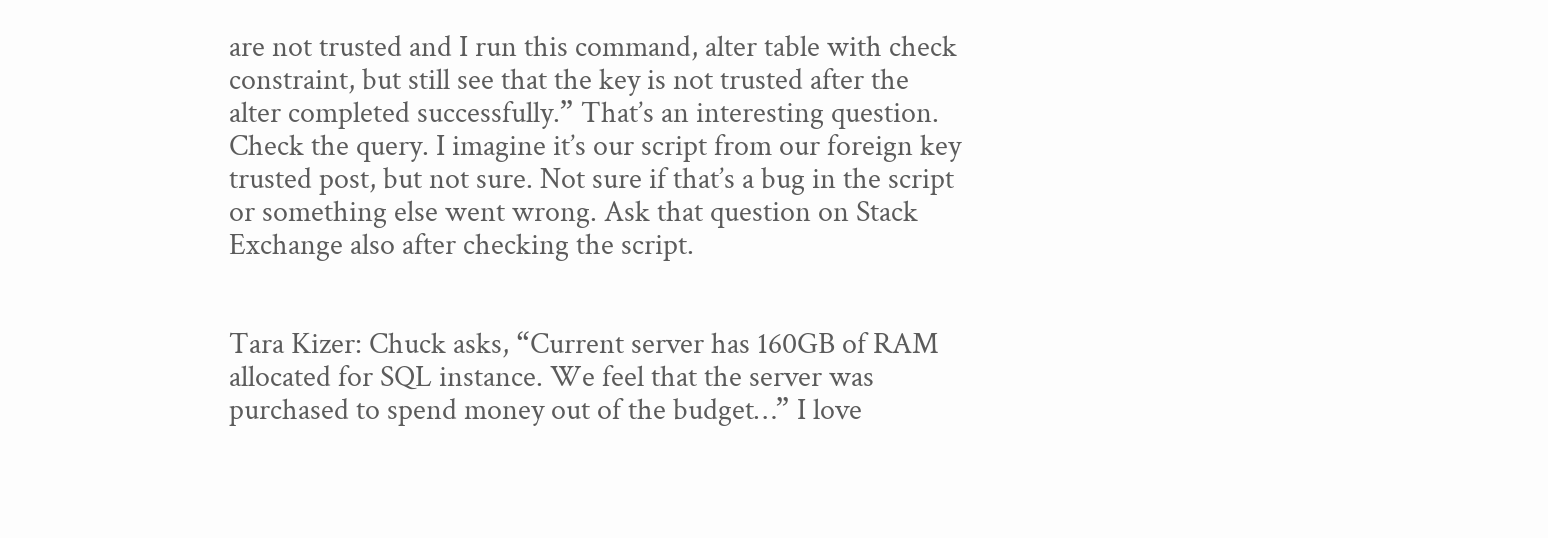are not trusted and I run this command, alter table with check constraint, but still see that the key is not trusted after the alter completed successfully.” That’s an interesting question. Check the query. I imagine it’s our script from our foreign key trusted post, but not sure. Not sure if that’s a bug in the script or something else went wrong. Ask that question on Stack Exchange also after checking the script.


Tara Kizer: Chuck asks, “Current server has 160GB of RAM allocated for SQL instance. We feel that the server was purchased to spend money out of the budget…” I love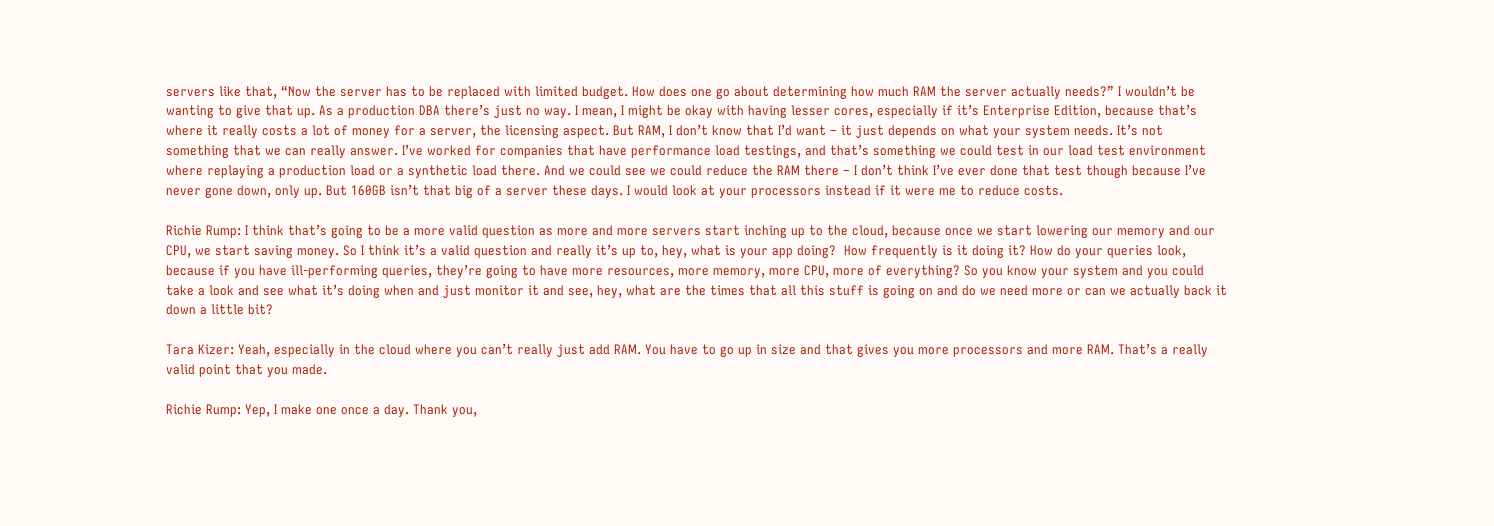servers like that, “Now the server has to be replaced with limited budget. How does one go about determining how much RAM the server actually needs?” I wouldn’t be wanting to give that up. As a production DBA there’s just no way. I mean, I might be okay with having lesser cores, especially if it’s Enterprise Edition, because that’s where it really costs a lot of money for a server, the licensing aspect. But RAM, I don’t know that I’d want – it just depends on what your system needs. It’s not something that we can really answer. I’ve worked for companies that have performance load testings, and that’s something we could test in our load test environment where replaying a production load or a synthetic load there. And we could see we could reduce the RAM there – I don’t think I’ve ever done that test though because I’ve never gone down, only up. But 160GB isn’t that big of a server these days. I would look at your processors instead if it were me to reduce costs.

Richie Rump: I think that’s going to be a more valid question as more and more servers start inching up to the cloud, because once we start lowering our memory and our CPU, we start saving money. So I think it’s a valid question and really it’s up to, hey, what is your app doing?  How frequently is it doing it? How do your queries look, because if you have ill-performing queries, they’re going to have more resources, more memory, more CPU, more of everything? So you know your system and you could take a look and see what it’s doing when and just monitor it and see, hey, what are the times that all this stuff is going on and do we need more or can we actually back it down a little bit?

Tara Kizer: Yeah, especially in the cloud where you can’t really just add RAM. You have to go up in size and that gives you more processors and more RAM. That’s a really valid point that you made.

Richie Rump: Yep, I make one once a day. Thank you,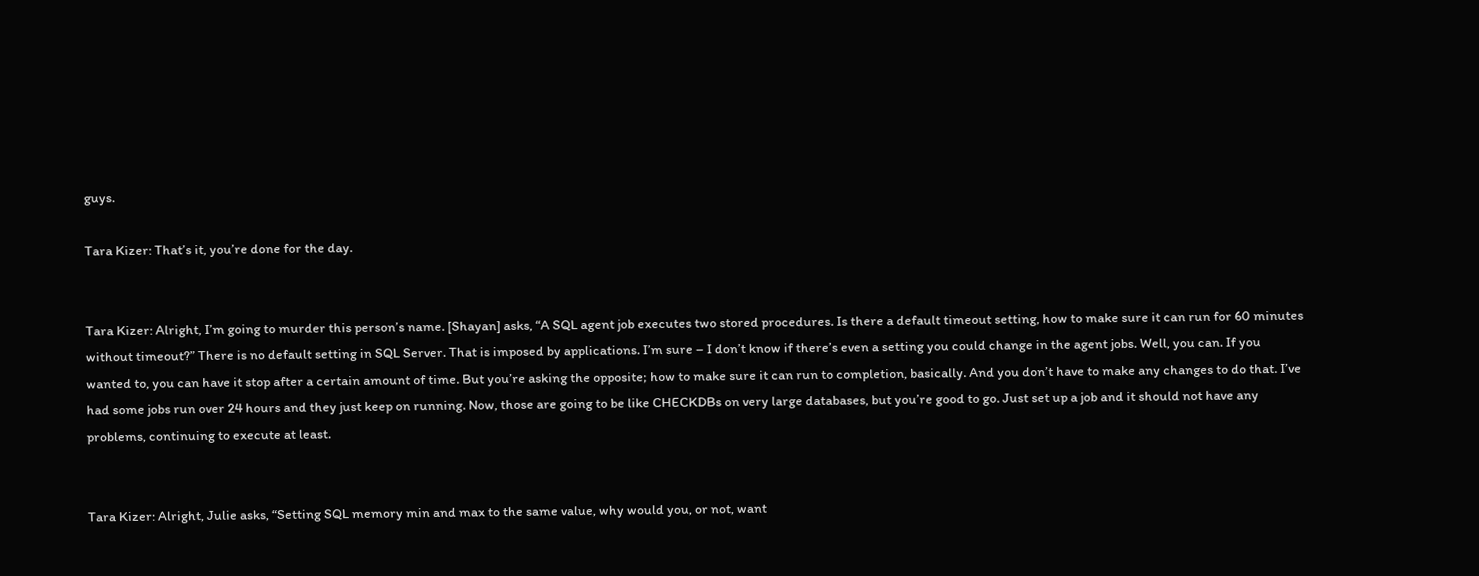guys.

Tara Kizer: That’s it, you’re done for the day.


Tara Kizer: Alright, I’m going to murder this person’s name. [Shayan] asks, “A SQL agent job executes two stored procedures. Is there a default timeout setting, how to make sure it can run for 60 minutes without timeout?” There is no default setting in SQL Server. That is imposed by applications. I’m sure – I don’t know if there’s even a setting you could change in the agent jobs. Well, you can. If you wanted to, you can have it stop after a certain amount of time. But you’re asking the opposite; how to make sure it can run to completion, basically. And you don’t have to make any changes to do that. I’ve had some jobs run over 24 hours and they just keep on running. Now, those are going to be like CHECKDBs on very large databases, but you’re good to go. Just set up a job and it should not have any problems, continuing to execute at least.


Tara Kizer: Alright, Julie asks, “Setting SQL memory min and max to the same value, why would you, or not, want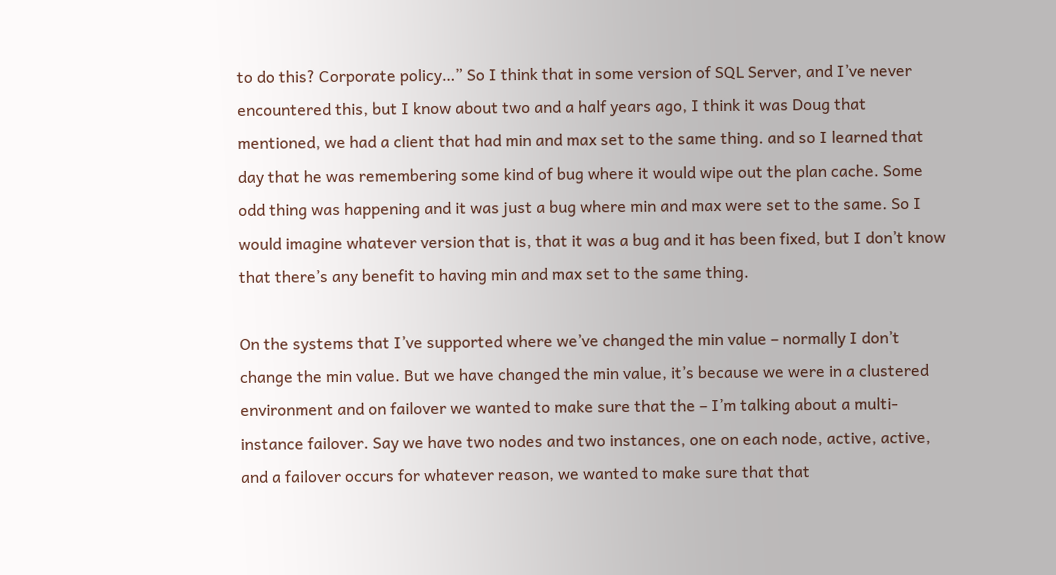to do this? Corporate policy…” So I think that in some version of SQL Server, and I’ve never encountered this, but I know about two and a half years ago, I think it was Doug that mentioned, we had a client that had min and max set to the same thing. and so I learned that day that he was remembering some kind of bug where it would wipe out the plan cache. Some odd thing was happening and it was just a bug where min and max were set to the same. So I would imagine whatever version that is, that it was a bug and it has been fixed, but I don’t know that there’s any benefit to having min and max set to the same thing.

On the systems that I’ve supported where we’ve changed the min value – normally I don’t change the min value. But we have changed the min value, it’s because we were in a clustered environment and on failover we wanted to make sure that the – I’m talking about a multi-instance failover. Say we have two nodes and two instances, one on each node, active, active, and a failover occurs for whatever reason, we wanted to make sure that that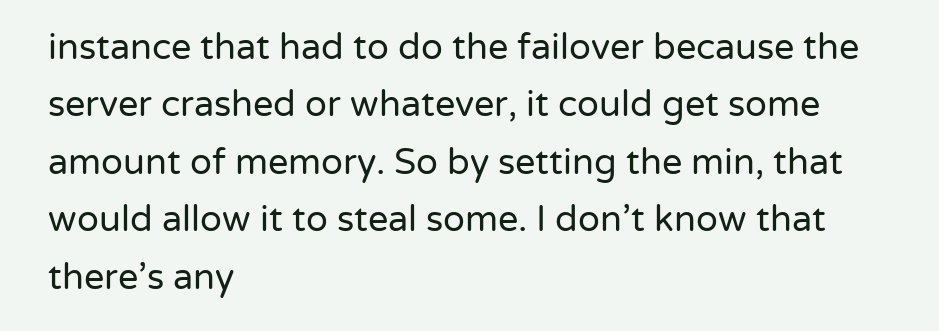instance that had to do the failover because the server crashed or whatever, it could get some amount of memory. So by setting the min, that would allow it to steal some. I don’t know that there’s any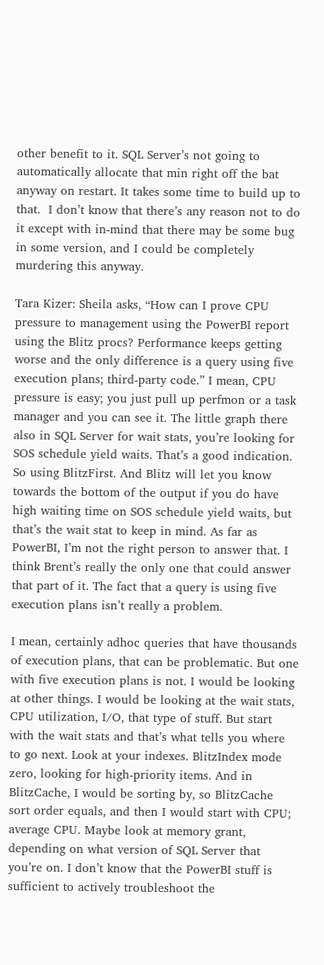other benefit to it. SQL Server’s not going to automatically allocate that min right off the bat anyway on restart. It takes some time to build up to that.  I don’t know that there’s any reason not to do it except with in-mind that there may be some bug in some version, and I could be completely murdering this anyway.

Tara Kizer: Sheila asks, “How can I prove CPU pressure to management using the PowerBI report using the Blitz procs? Performance keeps getting worse and the only difference is a query using five execution plans; third-party code.” I mean, CPU pressure is easy; you just pull up perfmon or a task manager and you can see it. The little graph there also in SQL Server for wait stats, you’re looking for SOS schedule yield waits. That’s a good indication. So using BlitzFirst. And Blitz will let you know towards the bottom of the output if you do have high waiting time on SOS schedule yield waits, but that’s the wait stat to keep in mind. As far as PowerBI, I’m not the right person to answer that. I think Brent’s really the only one that could answer that part of it. The fact that a query is using five execution plans isn’t really a problem.

I mean, certainly adhoc queries that have thousands of execution plans, that can be problematic. But one with five execution plans is not. I would be looking at other things. I would be looking at the wait stats, CPU utilization, I/O, that type of stuff. But start with the wait stats and that’s what tells you where to go next. Look at your indexes. BlitzIndex mode zero, looking for high-priority items. And in BlitzCache, I would be sorting by, so BlitzCache sort order equals, and then I would start with CPU; average CPU. Maybe look at memory grant, depending on what version of SQL Server that you’re on. I don’t know that the PowerBI stuff is sufficient to actively troubleshoot the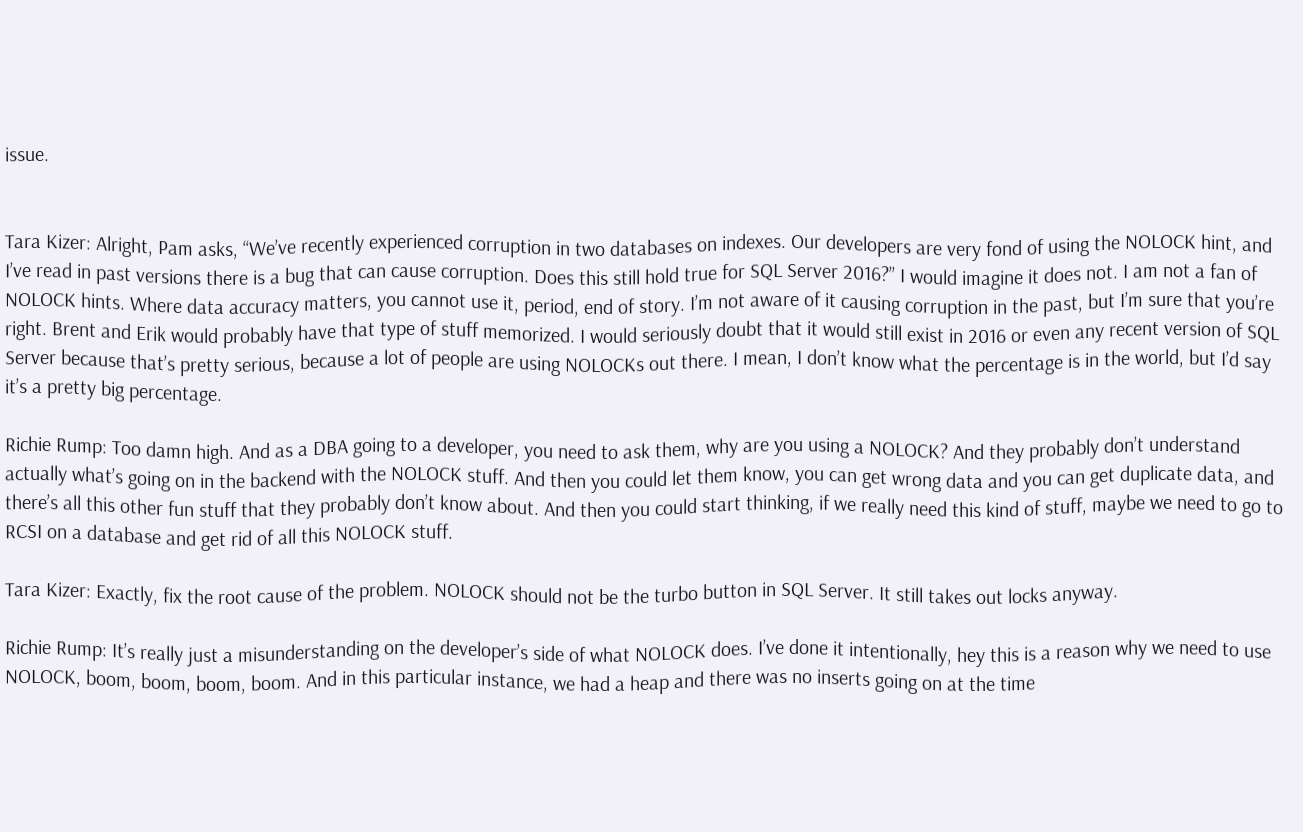issue.


Tara Kizer: Alright, Pam asks, “We’ve recently experienced corruption in two databases on indexes. Our developers are very fond of using the NOLOCK hint, and I’ve read in past versions there is a bug that can cause corruption. Does this still hold true for SQL Server 2016?” I would imagine it does not. I am not a fan of NOLOCK hints. Where data accuracy matters, you cannot use it, period, end of story. I’m not aware of it causing corruption in the past, but I’m sure that you’re right. Brent and Erik would probably have that type of stuff memorized. I would seriously doubt that it would still exist in 2016 or even any recent version of SQL Server because that’s pretty serious, because a lot of people are using NOLOCKs out there. I mean, I don’t know what the percentage is in the world, but I’d say it’s a pretty big percentage.

Richie Rump: Too damn high. And as a DBA going to a developer, you need to ask them, why are you using a NOLOCK? And they probably don’t understand actually what’s going on in the backend with the NOLOCK stuff. And then you could let them know, you can get wrong data and you can get duplicate data, and there’s all this other fun stuff that they probably don’t know about. And then you could start thinking, if we really need this kind of stuff, maybe we need to go to RCSI on a database and get rid of all this NOLOCK stuff.

Tara Kizer: Exactly, fix the root cause of the problem. NOLOCK should not be the turbo button in SQL Server. It still takes out locks anyway.

Richie Rump: It’s really just a misunderstanding on the developer’s side of what NOLOCK does. I’ve done it intentionally, hey this is a reason why we need to use NOLOCK, boom, boom, boom, boom. And in this particular instance, we had a heap and there was no inserts going on at the time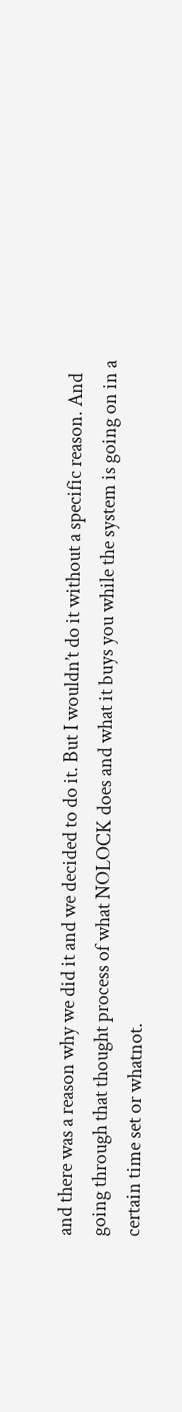and there was a reason why we did it and we decided to do it. But I wouldn’t do it without a specific reason. And going through that thought process of what NOLOCK does and what it buys you while the system is going on in a certain time set or whatnot.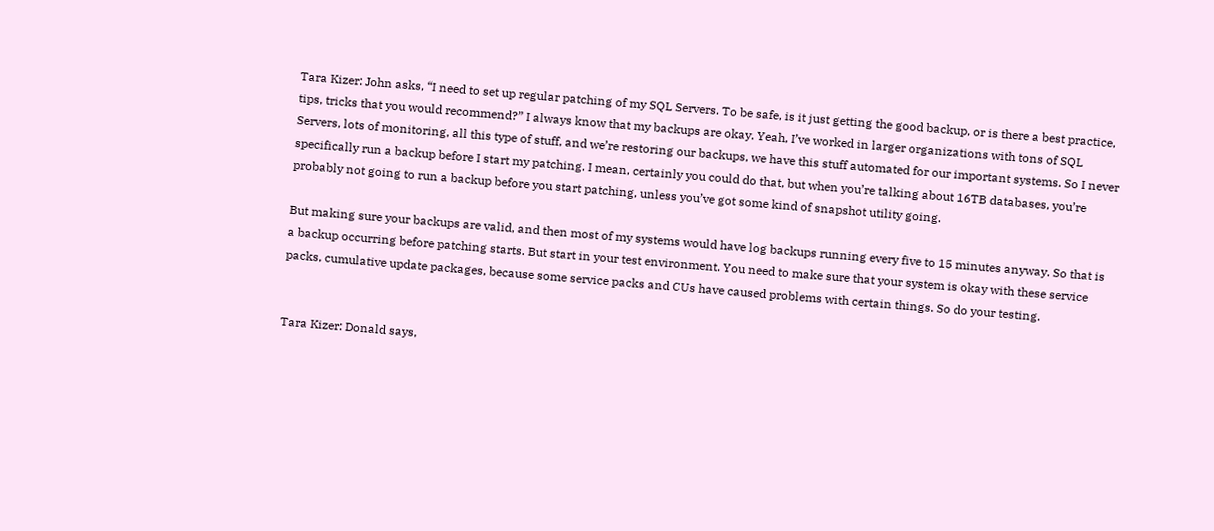Tara Kizer: John asks, “I need to set up regular patching of my SQL Servers. To be safe, is it just getting the good backup, or is there a best practice, tips, tricks that you would recommend?” I always know that my backups are okay. Yeah, I’ve worked in larger organizations with tons of SQL Servers, lots of monitoring, all this type of stuff, and we’re restoring our backups, we have this stuff automated for our important systems. So I never specifically run a backup before I start my patching. I mean, certainly you could do that, but when you’re talking about 16TB databases, you’re probably not going to run a backup before you start patching, unless you’ve got some kind of snapshot utility going.

But making sure your backups are valid, and then most of my systems would have log backups running every five to 15 minutes anyway. So that is a backup occurring before patching starts. But start in your test environment. You need to make sure that your system is okay with these service packs, cumulative update packages, because some service packs and CUs have caused problems with certain things. So do your testing.


Tara Kizer: Donald says,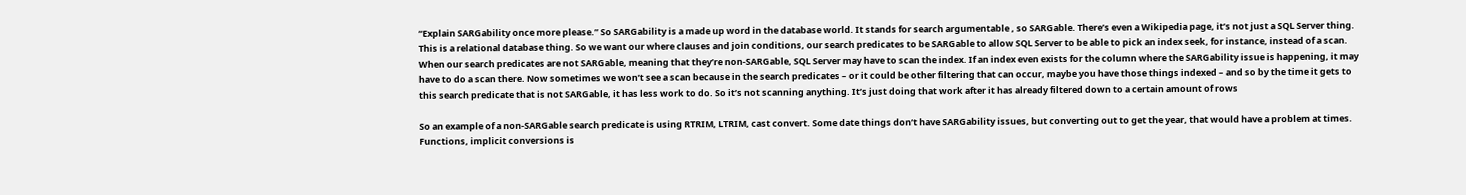“Explain SARGability once more please.” So SARGability is a made up word in the database world. It stands for search argumentable , so SARGable. There’s even a Wikipedia page, it’s not just a SQL Server thing. This is a relational database thing. So we want our where clauses and join conditions, our search predicates to be SARGable to allow SQL Server to be able to pick an index seek, for instance, instead of a scan. When our search predicates are not SARGable, meaning that they’re non-SARGable, SQL Server may have to scan the index. If an index even exists for the column where the SARGability issue is happening, it may have to do a scan there. Now sometimes we won’t see a scan because in the search predicates – or it could be other filtering that can occur, maybe you have those things indexed – and so by the time it gets to this search predicate that is not SARGable, it has less work to do. So it’s not scanning anything. It’s just doing that work after it has already filtered down to a certain amount of rows

So an example of a non-SARGable search predicate is using RTRIM, LTRIM, cast convert. Some date things don’t have SARGability issues, but converting out to get the year, that would have a problem at times. Functions, implicit conversions is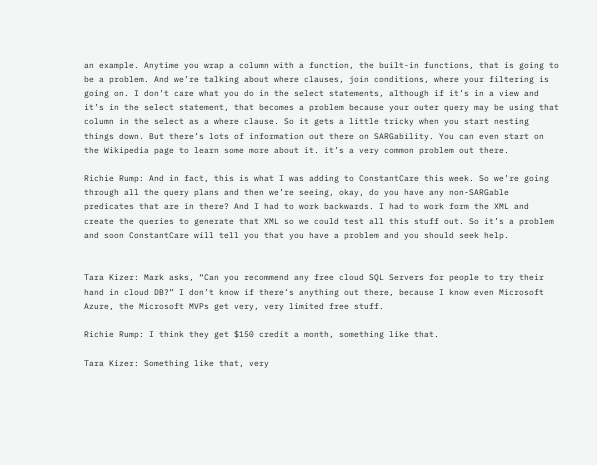an example. Anytime you wrap a column with a function, the built-in functions, that is going to be a problem. And we’re talking about where clauses, join conditions, where your filtering is going on. I don’t care what you do in the select statements, although if it’s in a view and it’s in the select statement, that becomes a problem because your outer query may be using that column in the select as a where clause. So it gets a little tricky when you start nesting things down. But there’s lots of information out there on SARGability. You can even start on the Wikipedia page to learn some more about it. it’s a very common problem out there.

Richie Rump: And in fact, this is what I was adding to ConstantCare this week. So we’re going through all the query plans and then we’re seeing, okay, do you have any non-SARGable predicates that are in there? And I had to work backwards. I had to work form the XML and create the queries to generate that XML so we could test all this stuff out. So it’s a problem and soon ConstantCare will tell you that you have a problem and you should seek help.


Tara Kizer: Mark asks, “Can you recommend any free cloud SQL Servers for people to try their hand in cloud DB?” I don’t know if there’s anything out there, because I know even Microsoft Azure, the Microsoft MVPs get very, very limited free stuff.

Richie Rump: I think they get $150 credit a month, something like that.

Tara Kizer: Something like that, very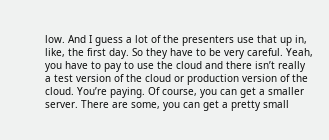low. And I guess a lot of the presenters use that up in, like, the first day. So they have to be very careful. Yeah, you have to pay to use the cloud and there isn’t really a test version of the cloud or production version of the cloud. You’re paying. Of course, you can get a smaller server. There are some, you can get a pretty small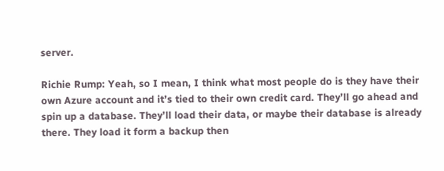server.

Richie Rump: Yeah, so I mean, I think what most people do is they have their own Azure account and it’s tied to their own credit card. They’ll go ahead and spin up a database. They’ll load their data, or maybe their database is already there. They load it form a backup then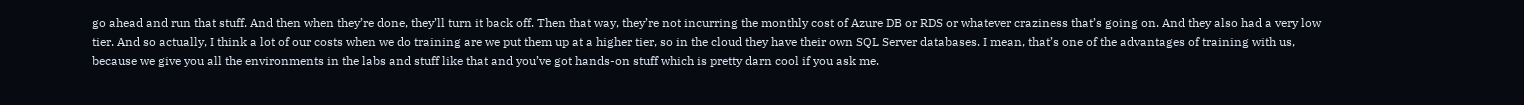go ahead and run that stuff. And then when they’re done, they’ll turn it back off. Then that way, they’re not incurring the monthly cost of Azure DB or RDS or whatever craziness that’s going on. And they also had a very low tier. And so actually, I think a lot of our costs when we do training are we put them up at a higher tier, so in the cloud they have their own SQL Server databases. I mean, that’s one of the advantages of training with us, because we give you all the environments in the labs and stuff like that and you’ve got hands-on stuff which is pretty darn cool if you ask me.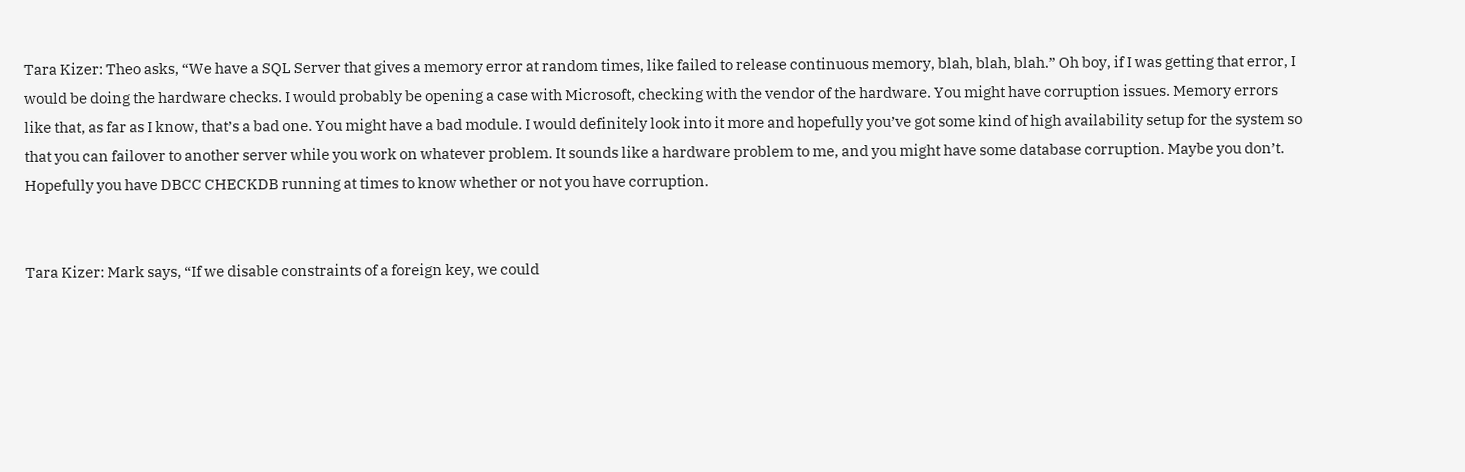Tara Kizer: Theo asks, “We have a SQL Server that gives a memory error at random times, like failed to release continuous memory, blah, blah, blah.” Oh boy, if I was getting that error, I would be doing the hardware checks. I would probably be opening a case with Microsoft, checking with the vendor of the hardware. You might have corruption issues. Memory errors like that, as far as I know, that’s a bad one. You might have a bad module. I would definitely look into it more and hopefully you’ve got some kind of high availability setup for the system so that you can failover to another server while you work on whatever problem. It sounds like a hardware problem to me, and you might have some database corruption. Maybe you don’t. Hopefully you have DBCC CHECKDB running at times to know whether or not you have corruption.


Tara Kizer: Mark says, “If we disable constraints of a foreign key, we could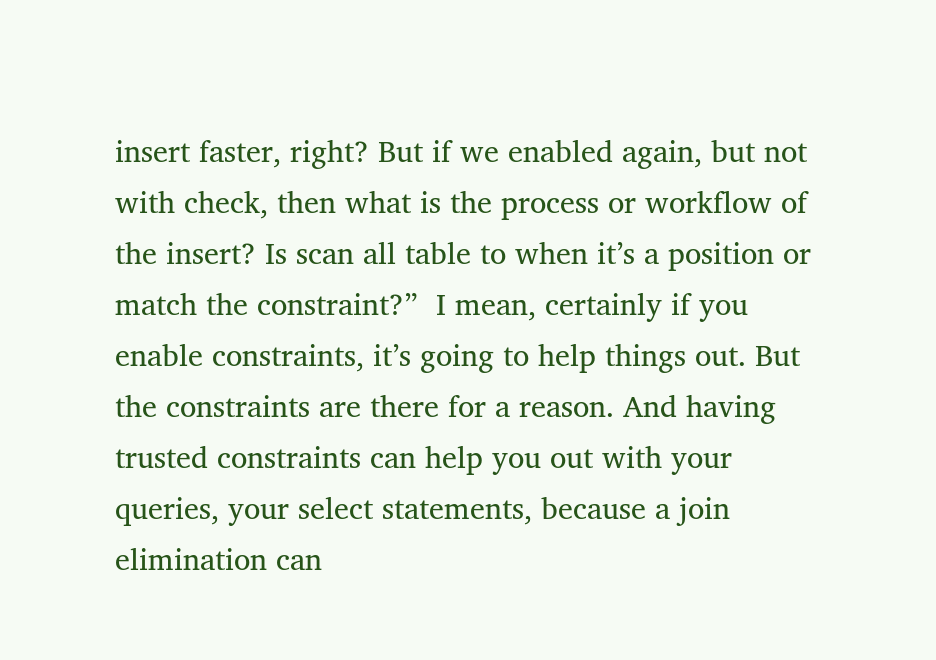insert faster, right? But if we enabled again, but not with check, then what is the process or workflow of the insert? Is scan all table to when it’s a position or match the constraint?”  I mean, certainly if you enable constraints, it’s going to help things out. But the constraints are there for a reason. And having trusted constraints can help you out with your queries, your select statements, because a join elimination can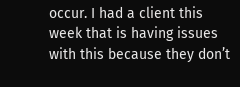occur. I had a client this week that is having issues with this because they don’t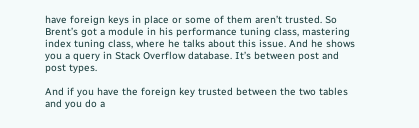have foreign keys in place or some of them aren’t trusted. So Brent’s got a module in his performance tuning class, mastering index tuning class, where he talks about this issue. And he shows you a query in Stack Overflow database. It’s between post and post types.

And if you have the foreign key trusted between the two tables and you do a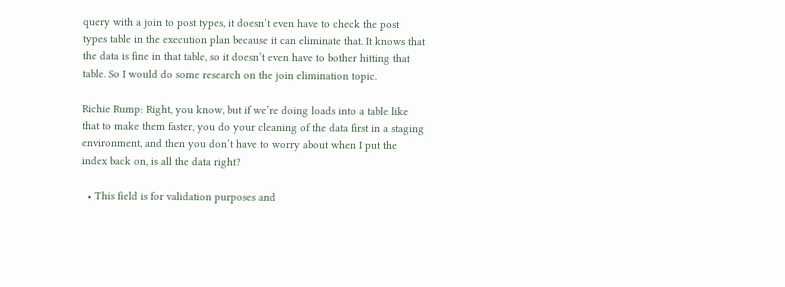query with a join to post types, it doesn’t even have to check the post types table in the execution plan because it can eliminate that. It knows that the data is fine in that table, so it doesn’t even have to bother hitting that table. So I would do some research on the join elimination topic.

Richie Rump: Right, you know, but if we’re doing loads into a table like that to make them faster, you do your cleaning of the data first in a staging environment, and then you don’t have to worry about when I put the index back on, is all the data right?

  • This field is for validation purposes and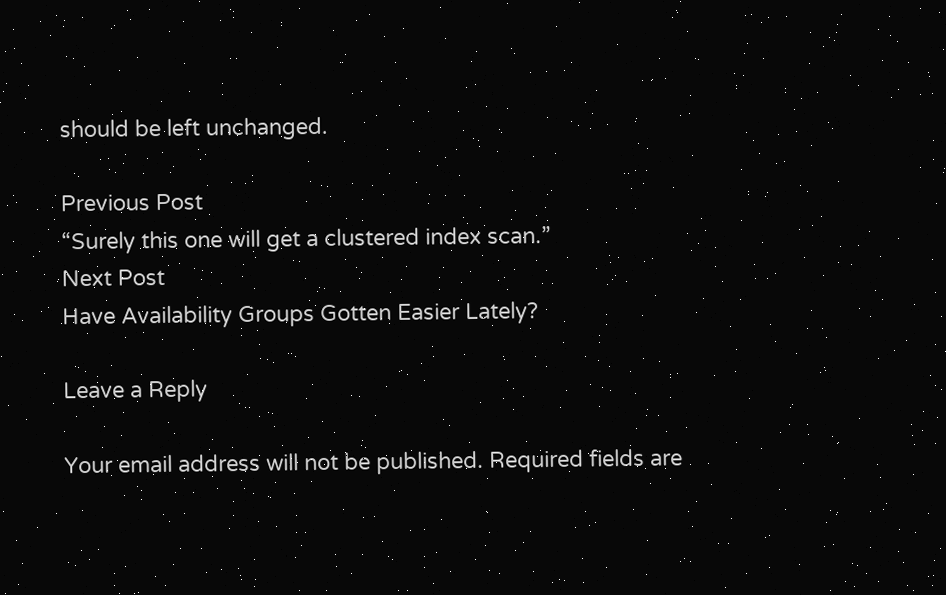should be left unchanged.

Previous Post
“Surely this one will get a clustered index scan.”
Next Post
Have Availability Groups Gotten Easier Lately?

Leave a Reply

Your email address will not be published. Required fields are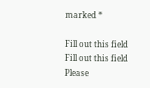marked *

Fill out this field
Fill out this field
Please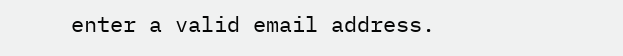enter a valid email address.